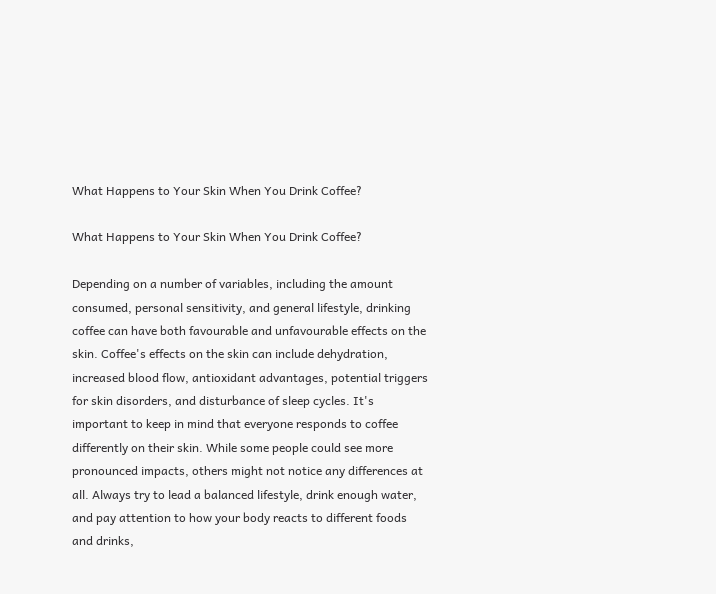What Happens to Your Skin When You Drink Coffee?

What Happens to Your Skin When You Drink Coffee?

Depending on a number of variables, including the amount consumed, personal sensitivity, and general lifestyle, drinking coffee can have both favourable and unfavourable effects on the skin. Coffee's effects on the skin can include dehydration, increased blood flow, antioxidant advantages, potential triggers for skin disorders, and disturbance of sleep cycles. It's important to keep in mind that everyone responds to coffee differently on their skin. While some people could see more pronounced impacts, others might not notice any differences at all. Always try to lead a balanced lifestyle, drink enough water, and pay attention to how your body reacts to different foods and drinks,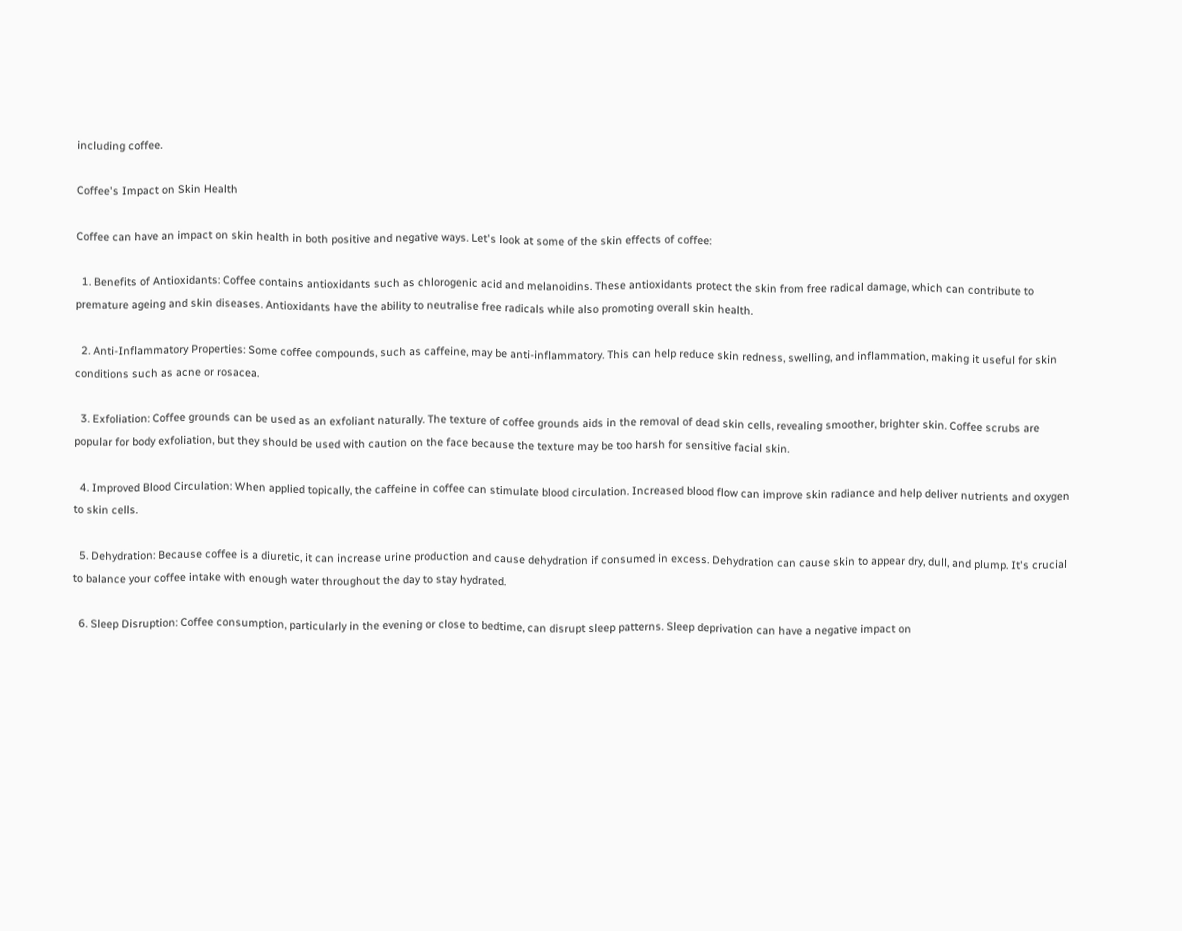including coffee.

Coffee's Impact on Skin Health

Coffee can have an impact on skin health in both positive and negative ways. Let's look at some of the skin effects of coffee:

  1. Benefits of Antioxidants: Coffee contains antioxidants such as chlorogenic acid and melanoidins. These antioxidants protect the skin from free radical damage, which can contribute to premature ageing and skin diseases. Antioxidants have the ability to neutralise free radicals while also promoting overall skin health.

  2. Anti-Inflammatory Properties: Some coffee compounds, such as caffeine, may be anti-inflammatory. This can help reduce skin redness, swelling, and inflammation, making it useful for skin conditions such as acne or rosacea.

  3. Exfoliation: Coffee grounds can be used as an exfoliant naturally. The texture of coffee grounds aids in the removal of dead skin cells, revealing smoother, brighter skin. Coffee scrubs are popular for body exfoliation, but they should be used with caution on the face because the texture may be too harsh for sensitive facial skin.

  4. Improved Blood Circulation: When applied topically, the caffeine in coffee can stimulate blood circulation. Increased blood flow can improve skin radiance and help deliver nutrients and oxygen to skin cells.

  5. Dehydration: Because coffee is a diuretic, it can increase urine production and cause dehydration if consumed in excess. Dehydration can cause skin to appear dry, dull, and plump. It's crucial to balance your coffee intake with enough water throughout the day to stay hydrated.

  6. Sleep Disruption: Coffee consumption, particularly in the evening or close to bedtime, can disrupt sleep patterns. Sleep deprivation can have a negative impact on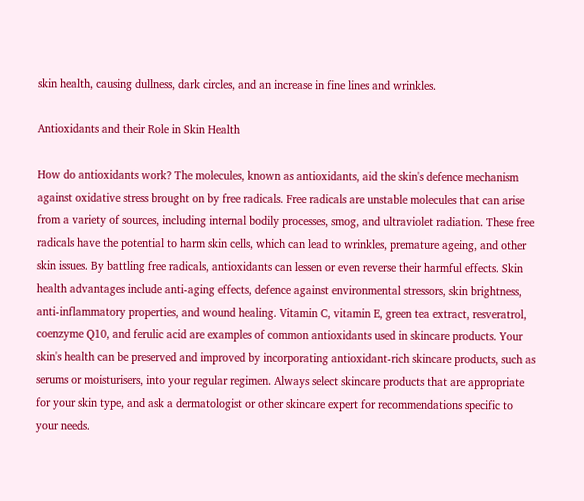skin health, causing dullness, dark circles, and an increase in fine lines and wrinkles.

Antioxidants and their Role in Skin Health

How do antioxidants work? The molecules, known as antioxidants, aid the skin's defence mechanism against oxidative stress brought on by free radicals. Free radicals are unstable molecules that can arise from a variety of sources, including internal bodily processes, smog, and ultraviolet radiation. These free radicals have the potential to harm skin cells, which can lead to wrinkles, premature ageing, and other skin issues. By battling free radicals, antioxidants can lessen or even reverse their harmful effects. Skin health advantages include anti-aging effects, defence against environmental stressors, skin brightness, anti-inflammatory properties, and wound healing. Vitamin C, vitamin E, green tea extract, resveratrol, coenzyme Q10, and ferulic acid are examples of common antioxidants used in skincare products. Your skin's health can be preserved and improved by incorporating antioxidant-rich skincare products, such as serums or moisturisers, into your regular regimen. Always select skincare products that are appropriate for your skin type, and ask a dermatologist or other skincare expert for recommendations specific to your needs.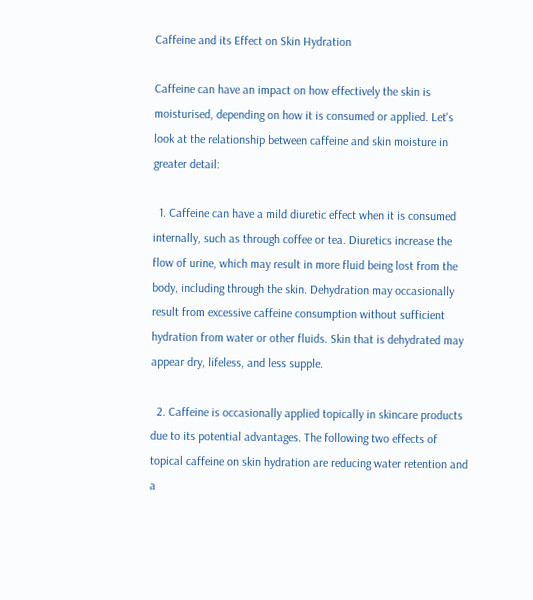Caffeine and its Effect on Skin Hydration

Caffeine can have an impact on how effectively the skin is moisturised, depending on how it is consumed or applied. Let's look at the relationship between caffeine and skin moisture in greater detail:

  1. Caffeine can have a mild diuretic effect when it is consumed internally, such as through coffee or tea. Diuretics increase the flow of urine, which may result in more fluid being lost from the body, including through the skin. Dehydration may occasionally result from excessive caffeine consumption without sufficient hydration from water or other fluids. Skin that is dehydrated may appear dry, lifeless, and less supple.

  2. Caffeine is occasionally applied topically in skincare products due to its potential advantages. The following two effects of topical caffeine on skin hydration are reducing water retention and a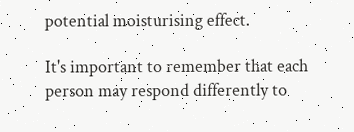potential moisturising effect.

It's important to remember that each person may respond differently to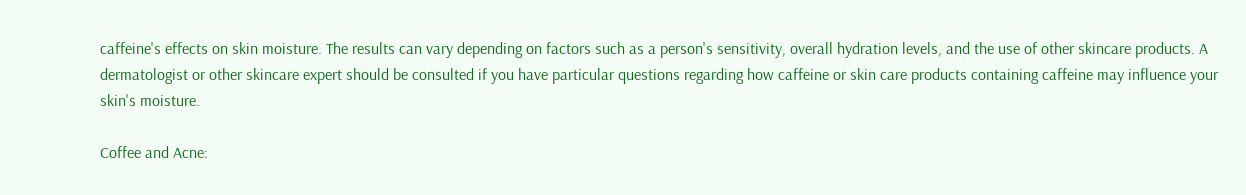caffeine's effects on skin moisture. The results can vary depending on factors such as a person's sensitivity, overall hydration levels, and the use of other skincare products. A dermatologist or other skincare expert should be consulted if you have particular questions regarding how caffeine or skin care products containing caffeine may influence your skin's moisture.

Coffee and Acne: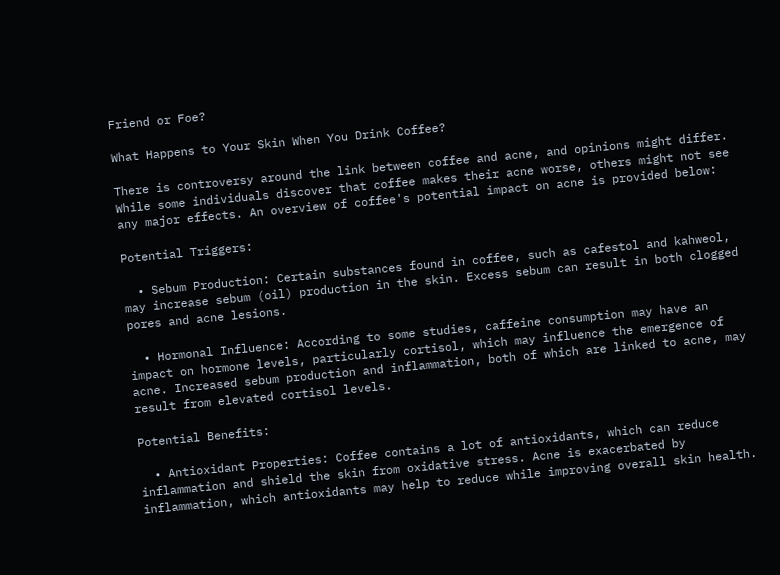Friend or Foe?

What Happens to Your Skin When You Drink Coffee?

There is controversy around the link between coffee and acne, and opinions might differ. While some individuals discover that coffee makes their acne worse, others might not see any major effects. An overview of coffee's potential impact on acne is provided below:

Potential Triggers:

  • Sebum Production: Certain substances found in coffee, such as cafestol and kahweol, may increase sebum (oil) production in the skin. Excess sebum can result in both clogged pores and acne lesions.

  • Hormonal Influence: According to some studies, caffeine consumption may have an impact on hormone levels, particularly cortisol, which may influence the emergence of acne. Increased sebum production and inflammation, both of which are linked to acne, may result from elevated cortisol levels.

Potential Benefits:

  • Antioxidant Properties: Coffee contains a lot of antioxidants, which can reduce inflammation and shield the skin from oxidative stress. Acne is exacerbated by inflammation, which antioxidants may help to reduce while improving overall skin health.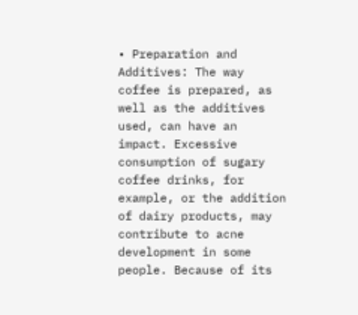• Preparation and Additives: The way coffee is prepared, as well as the additives used, can have an impact. Excessive consumption of sugary coffee drinks, for example, or the addition of dairy products, may contribute to acne development in some people. Because of its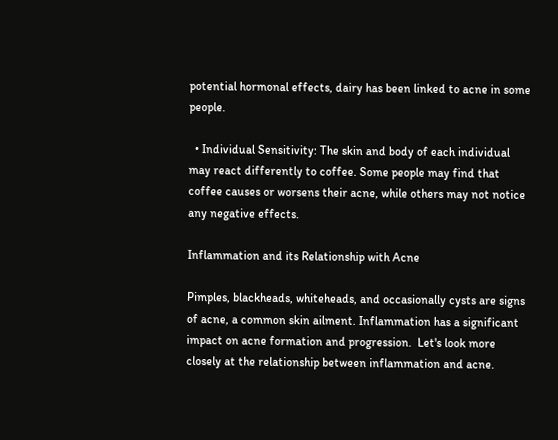potential hormonal effects, dairy has been linked to acne in some people.

  • Individual Sensitivity: The skin and body of each individual may react differently to coffee. Some people may find that coffee causes or worsens their acne, while others may not notice any negative effects.

Inflammation and its Relationship with Acne

Pimples, blackheads, whiteheads, and occasionally cysts are signs of acne, a common skin ailment. Inflammation has a significant impact on acne formation and progression.  Let's look more closely at the relationship between inflammation and acne.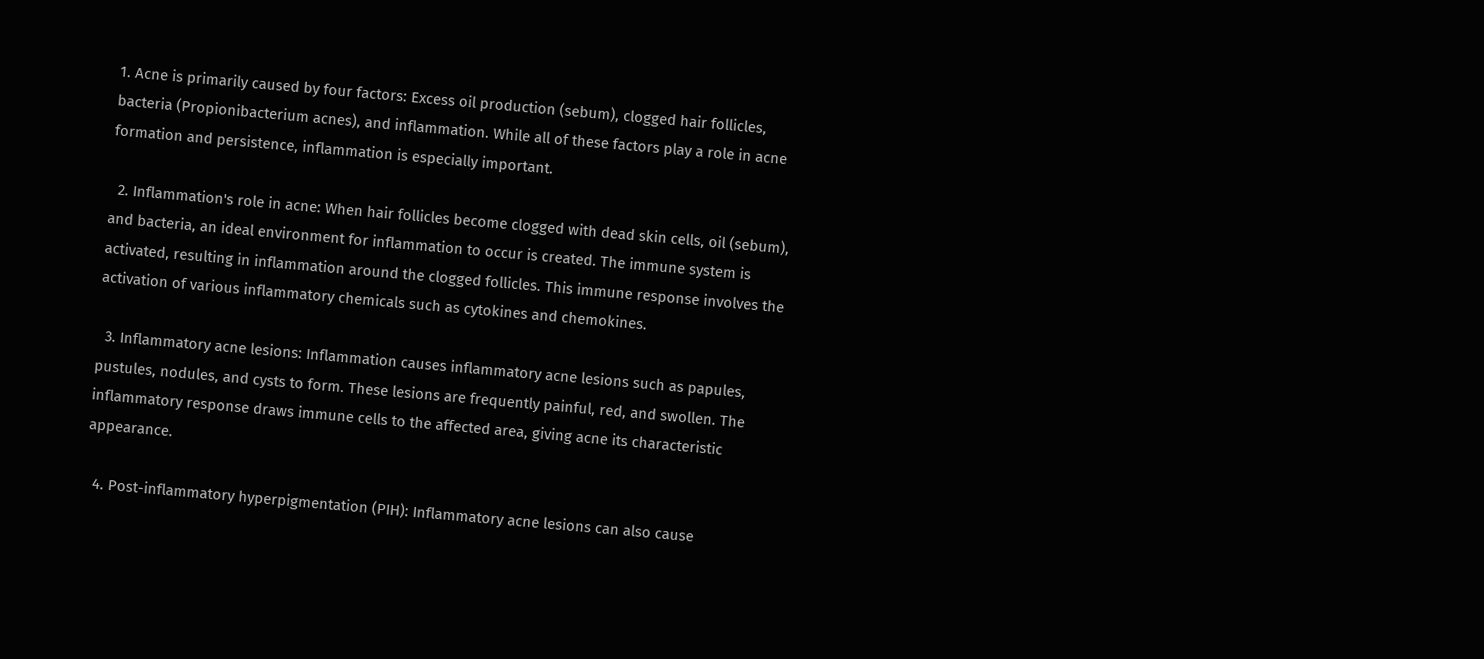1. Acne is primarily caused by four factors: Excess oil production (sebum), clogged hair follicles, bacteria (Propionibacterium acnes), and inflammation. While all of these factors play a role in acne formation and persistence, inflammation is especially important.

  2. Inflammation's role in acne: When hair follicles become clogged with dead skin cells, oil (sebum), and bacteria, an ideal environment for inflammation to occur is created. The immune system is activated, resulting in inflammation around the clogged follicles. This immune response involves the activation of various inflammatory chemicals such as cytokines and chemokines.

  3. Inflammatory acne lesions: Inflammation causes inflammatory acne lesions such as papules, pustules, nodules, and cysts to form. These lesions are frequently painful, red, and swollen. The inflammatory response draws immune cells to the affected area, giving acne its characteristic appearance.

  4. Post-inflammatory hyperpigmentation (PIH): Inflammatory acne lesions can also cause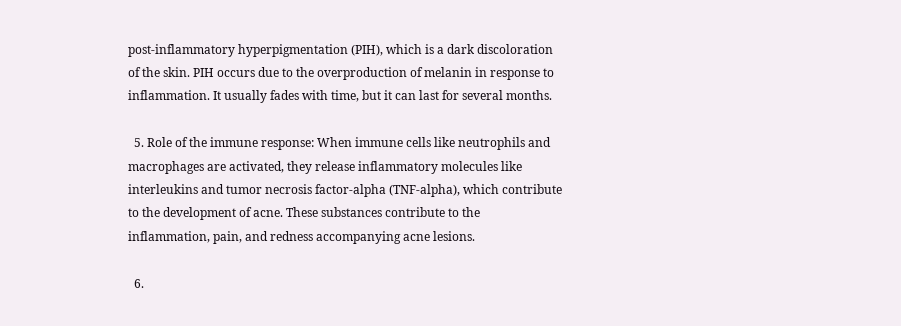post-inflammatory hyperpigmentation (PIH), which is a dark discoloration of the skin. PIH occurs due to the overproduction of melanin in response to inflammation. It usually fades with time, but it can last for several months.

  5. Role of the immune response: When immune cells like neutrophils and macrophages are activated, they release inflammatory molecules like interleukins and tumor necrosis factor-alpha (TNF-alpha), which contribute to the development of acne. These substances contribute to the inflammation, pain, and redness accompanying acne lesions.

  6.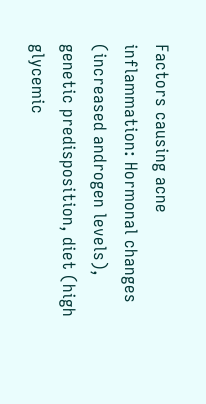Factors causing acne inflammation: Hormonal changes (increased androgen levels), genetic predisposition, diet (high glycemic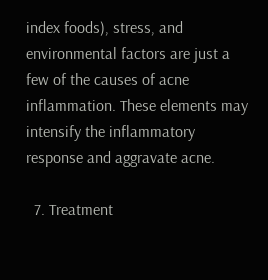index foods), stress, and environmental factors are just a few of the causes of acne inflammation. These elements may intensify the inflammatory response and aggravate acne.

  7. Treatment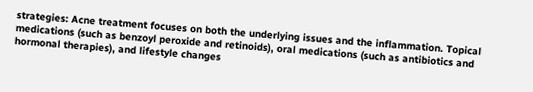strategies: Acne treatment focuses on both the underlying issues and the inflammation. Topical medications (such as benzoyl peroxide and retinoids), oral medications (such as antibiotics and hormonal therapies), and lifestyle changes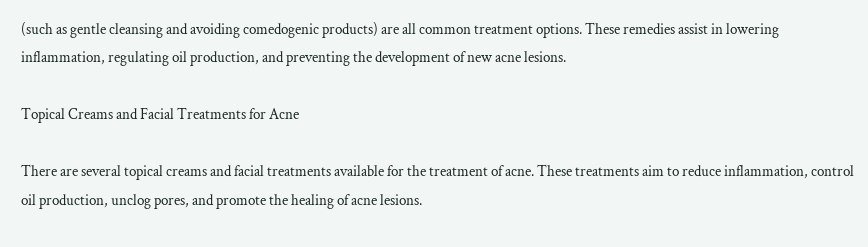(such as gentle cleansing and avoiding comedogenic products) are all common treatment options. These remedies assist in lowering inflammation, regulating oil production, and preventing the development of new acne lesions.

Topical Creams and Facial Treatments for Acne

There are several topical creams and facial treatments available for the treatment of acne. These treatments aim to reduce inflammation, control oil production, unclog pores, and promote the healing of acne lesions.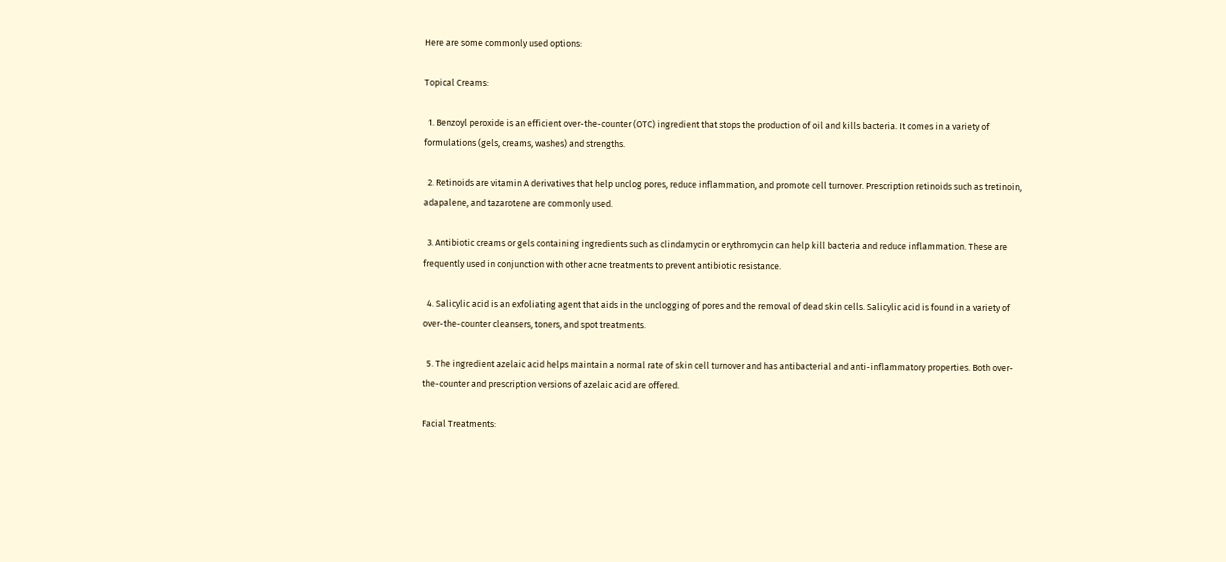Here are some commonly used options:

Topical Creams:

  1. Benzoyl peroxide is an efficient over-the-counter (OTC) ingredient that stops the production of oil and kills bacteria. It comes in a variety of formulations (gels, creams, washes) and strengths.

  2. Retinoids are vitamin A derivatives that help unclog pores, reduce inflammation, and promote cell turnover. Prescription retinoids such as tretinoin, adapalene, and tazarotene are commonly used.

  3. Antibiotic creams or gels containing ingredients such as clindamycin or erythromycin can help kill bacteria and reduce inflammation. These are frequently used in conjunction with other acne treatments to prevent antibiotic resistance.

  4. Salicylic acid is an exfoliating agent that aids in the unclogging of pores and the removal of dead skin cells. Salicylic acid is found in a variety of over-the-counter cleansers, toners, and spot treatments.

  5. The ingredient azelaic acid helps maintain a normal rate of skin cell turnover and has antibacterial and anti-inflammatory properties. Both over-the-counter and prescription versions of azelaic acid are offered.

Facial Treatments: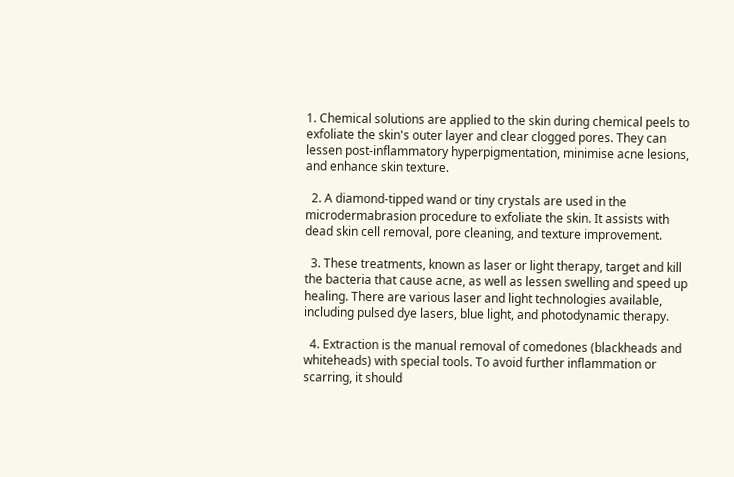1. Chemical solutions are applied to the skin during chemical peels to exfoliate the skin's outer layer and clear clogged pores. They can lessen post-inflammatory hyperpigmentation, minimise acne lesions, and enhance skin texture.

  2. A diamond-tipped wand or tiny crystals are used in the microdermabrasion procedure to exfoliate the skin. It assists with dead skin cell removal, pore cleaning, and texture improvement.

  3. These treatments, known as laser or light therapy, target and kill the bacteria that cause acne, as well as lessen swelling and speed up healing. There are various laser and light technologies available, including pulsed dye lasers, blue light, and photodynamic therapy.

  4. Extraction is the manual removal of comedones (blackheads and whiteheads) with special tools. To avoid further inflammation or scarring, it should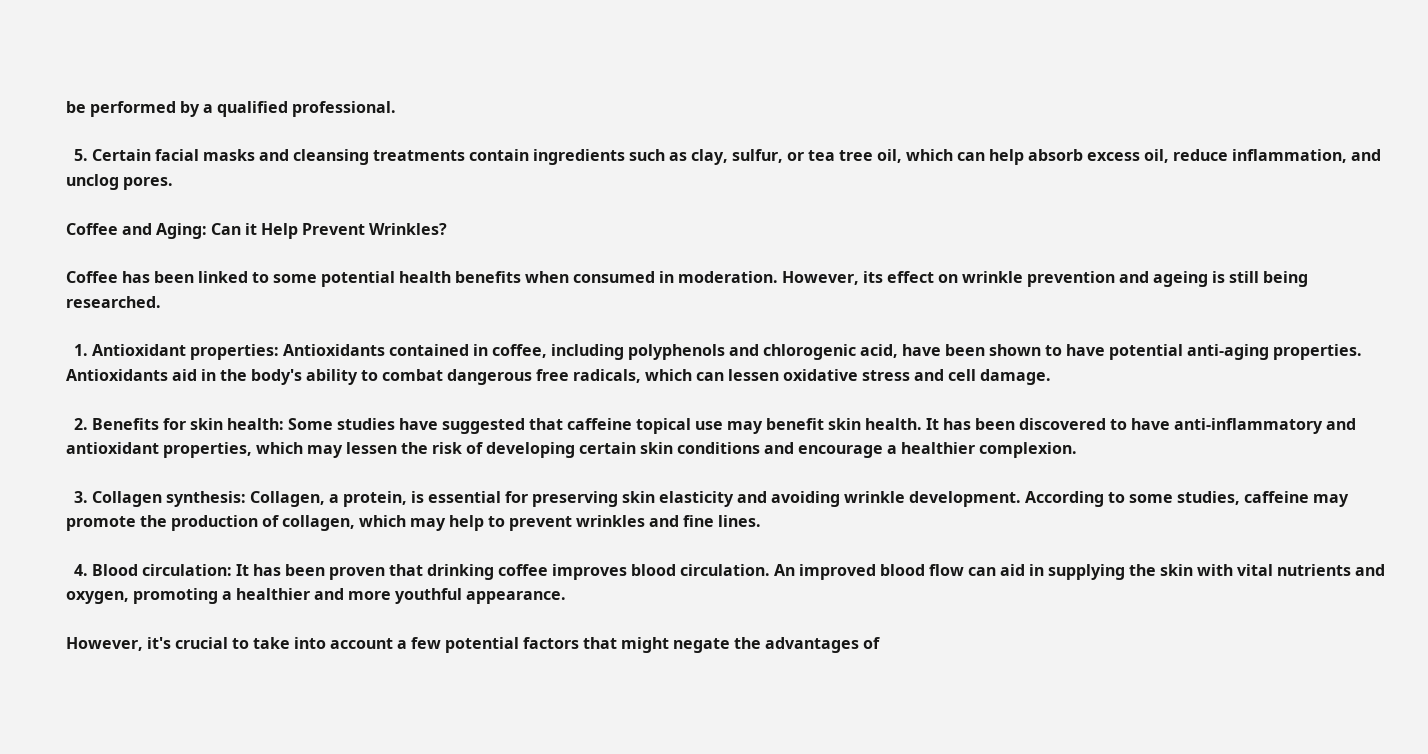be performed by a qualified professional.

  5. Certain facial masks and cleansing treatments contain ingredients such as clay, sulfur, or tea tree oil, which can help absorb excess oil, reduce inflammation, and unclog pores.

Coffee and Aging: Can it Help Prevent Wrinkles?

Coffee has been linked to some potential health benefits when consumed in moderation. However, its effect on wrinkle prevention and ageing is still being researched.

  1. Antioxidant properties: Antioxidants contained in coffee, including polyphenols and chlorogenic acid, have been shown to have potential anti-aging properties. Antioxidants aid in the body's ability to combat dangerous free radicals, which can lessen oxidative stress and cell damage.

  2. Benefits for skin health: Some studies have suggested that caffeine topical use may benefit skin health. It has been discovered to have anti-inflammatory and antioxidant properties, which may lessen the risk of developing certain skin conditions and encourage a healthier complexion.

  3. Collagen synthesis: Collagen, a protein, is essential for preserving skin elasticity and avoiding wrinkle development. According to some studies, caffeine may promote the production of collagen, which may help to prevent wrinkles and fine lines.

  4. Blood circulation: It has been proven that drinking coffee improves blood circulation. An improved blood flow can aid in supplying the skin with vital nutrients and oxygen, promoting a healthier and more youthful appearance.

However, it's crucial to take into account a few potential factors that might negate the advantages of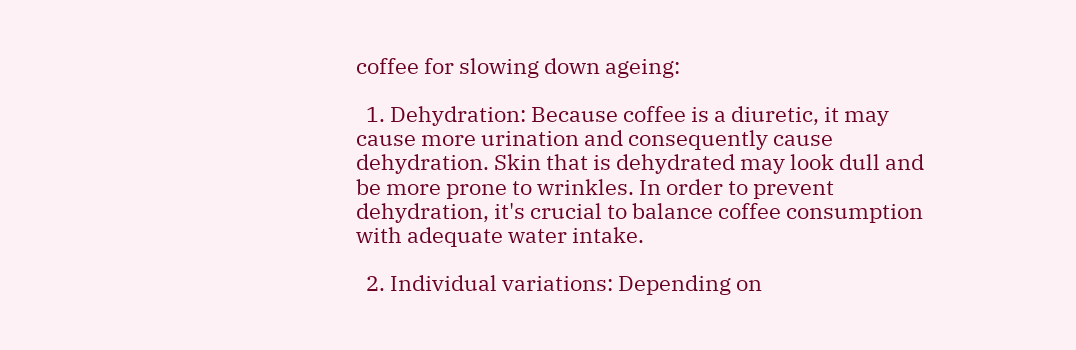coffee for slowing down ageing:

  1. Dehydration: Because coffee is a diuretic, it may cause more urination and consequently cause dehydration. Skin that is dehydrated may look dull and be more prone to wrinkles. In order to prevent dehydration, it's crucial to balance coffee consumption with adequate water intake.

  2. Individual variations: Depending on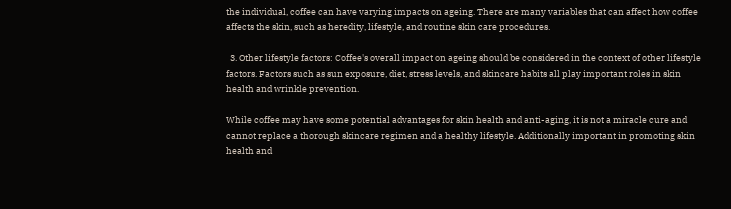the individual, coffee can have varying impacts on ageing. There are many variables that can affect how coffee affects the skin, such as heredity, lifestyle, and routine skin care procedures.

  3. Other lifestyle factors: Coffee's overall impact on ageing should be considered in the context of other lifestyle factors. Factors such as sun exposure, diet, stress levels, and skincare habits all play important roles in skin health and wrinkle prevention.

While coffee may have some potential advantages for skin health and anti-aging, it is not a miracle cure and cannot replace a thorough skincare regimen and a healthy lifestyle. Additionally important in promoting skin health and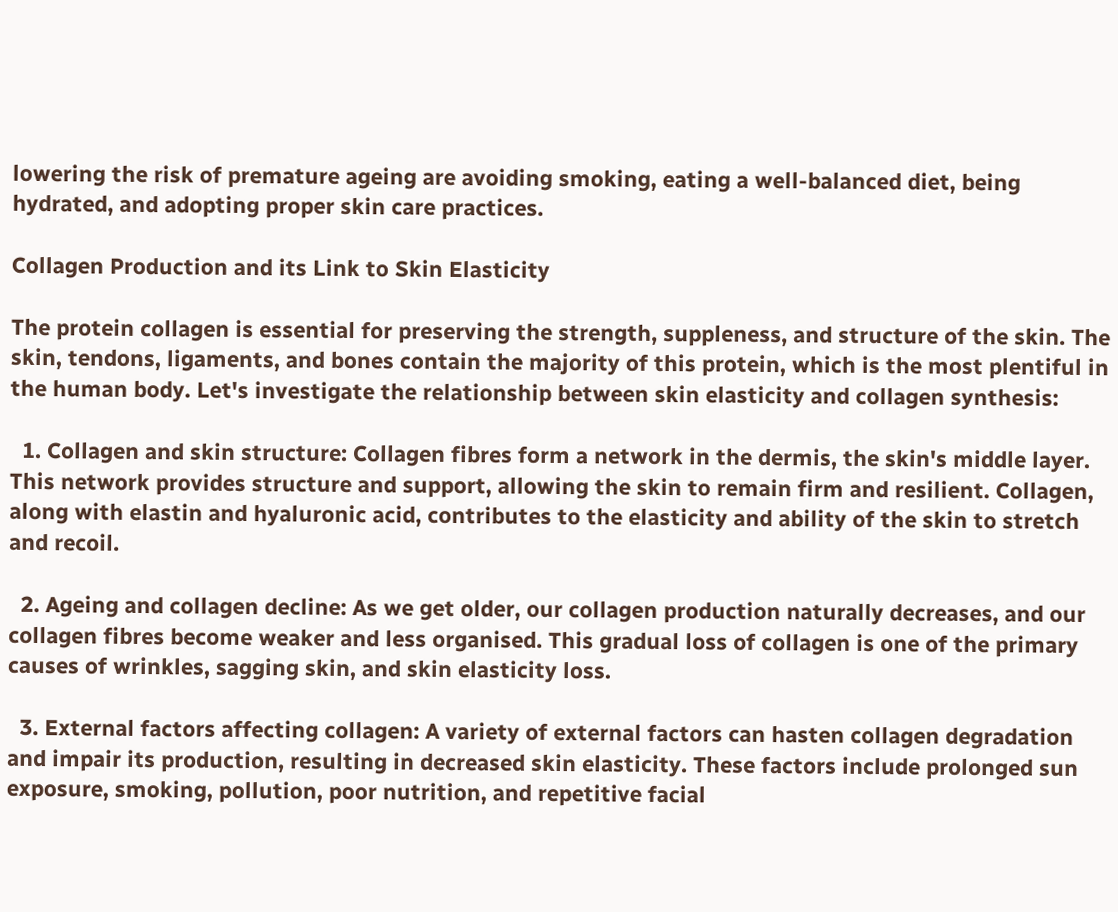lowering the risk of premature ageing are avoiding smoking, eating a well-balanced diet, being hydrated, and adopting proper skin care practices.

Collagen Production and its Link to Skin Elasticity

The protein collagen is essential for preserving the strength, suppleness, and structure of the skin. The skin, tendons, ligaments, and bones contain the majority of this protein, which is the most plentiful in the human body. Let's investigate the relationship between skin elasticity and collagen synthesis:

  1. Collagen and skin structure: Collagen fibres form a network in the dermis, the skin's middle layer. This network provides structure and support, allowing the skin to remain firm and resilient. Collagen, along with elastin and hyaluronic acid, contributes to the elasticity and ability of the skin to stretch and recoil.

  2. Ageing and collagen decline: As we get older, our collagen production naturally decreases, and our collagen fibres become weaker and less organised. This gradual loss of collagen is one of the primary causes of wrinkles, sagging skin, and skin elasticity loss.

  3. External factors affecting collagen: A variety of external factors can hasten collagen degradation and impair its production, resulting in decreased skin elasticity. These factors include prolonged sun exposure, smoking, pollution, poor nutrition, and repetitive facial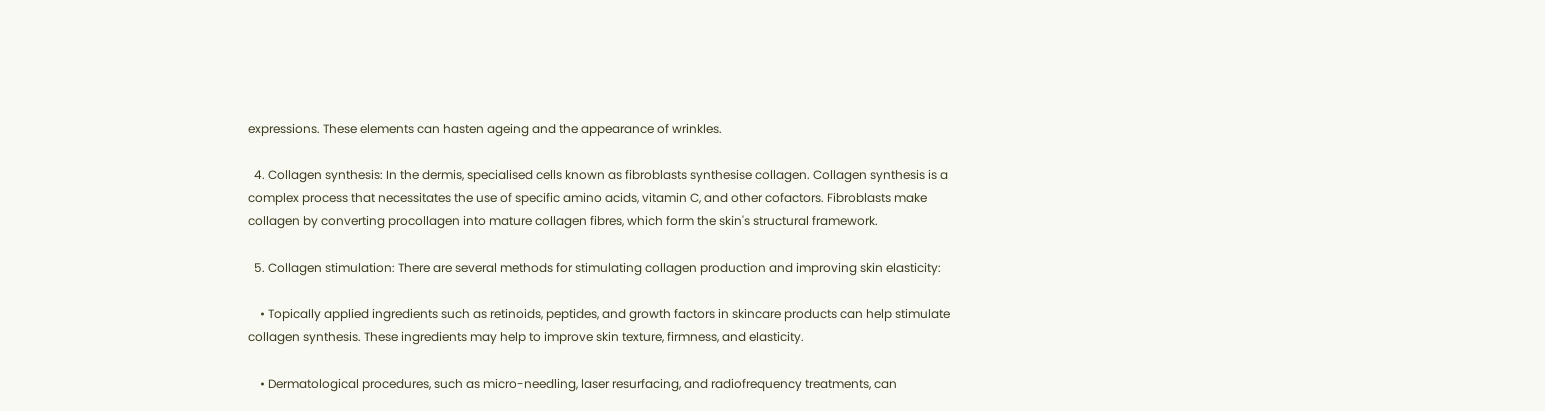expressions. These elements can hasten ageing and the appearance of wrinkles.

  4. Collagen synthesis: In the dermis, specialised cells known as fibroblasts synthesise collagen. Collagen synthesis is a complex process that necessitates the use of specific amino acids, vitamin C, and other cofactors. Fibroblasts make collagen by converting procollagen into mature collagen fibres, which form the skin's structural framework.

  5. Collagen stimulation: There are several methods for stimulating collagen production and improving skin elasticity:

    • Topically applied ingredients such as retinoids, peptides, and growth factors in skincare products can help stimulate collagen synthesis. These ingredients may help to improve skin texture, firmness, and elasticity.

    • Dermatological procedures, such as micro-needling, laser resurfacing, and radiofrequency treatments, can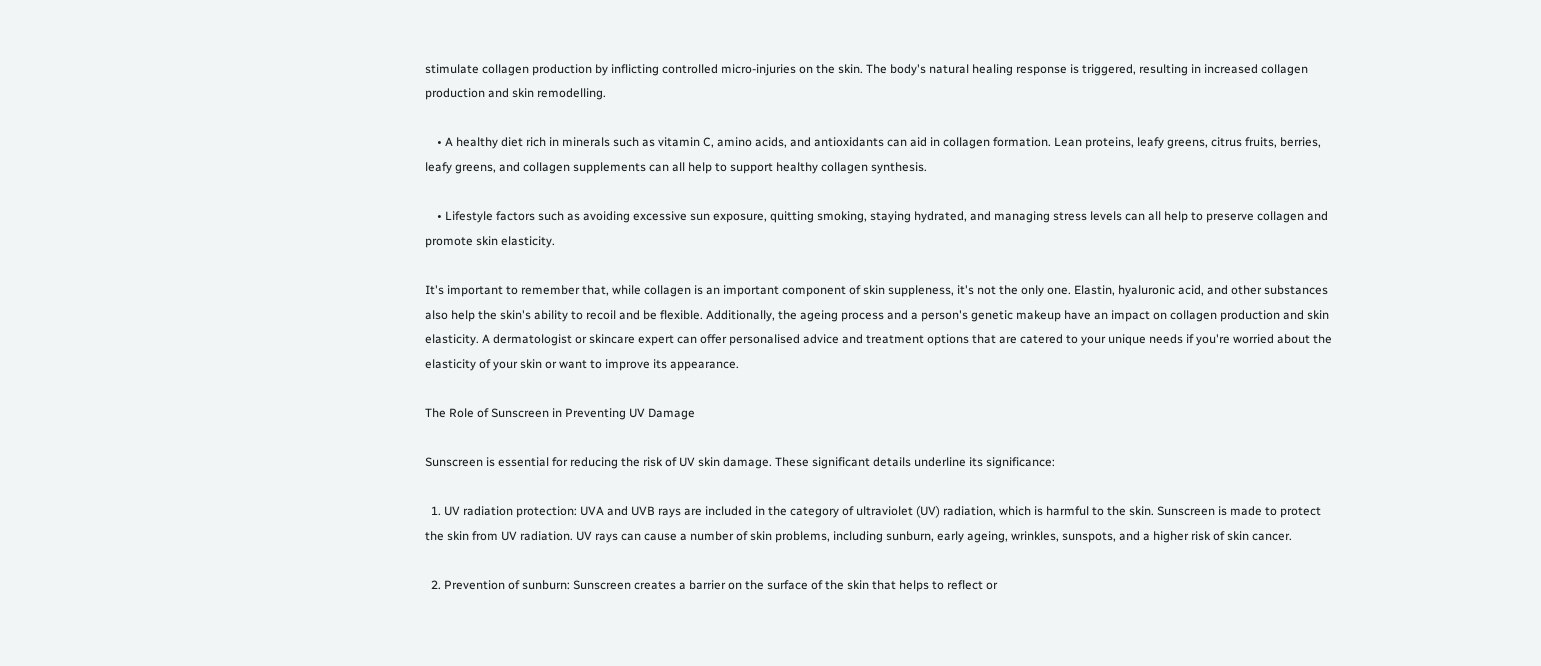stimulate collagen production by inflicting controlled micro-injuries on the skin. The body's natural healing response is triggered, resulting in increased collagen production and skin remodelling.

    • A healthy diet rich in minerals such as vitamin C, amino acids, and antioxidants can aid in collagen formation. Lean proteins, leafy greens, citrus fruits, berries, leafy greens, and collagen supplements can all help to support healthy collagen synthesis.

    • Lifestyle factors such as avoiding excessive sun exposure, quitting smoking, staying hydrated, and managing stress levels can all help to preserve collagen and promote skin elasticity.

It's important to remember that, while collagen is an important component of skin suppleness, it's not the only one. Elastin, hyaluronic acid, and other substances also help the skin's ability to recoil and be flexible. Additionally, the ageing process and a person's genetic makeup have an impact on collagen production and skin elasticity. A dermatologist or skincare expert can offer personalised advice and treatment options that are catered to your unique needs if you're worried about the elasticity of your skin or want to improve its appearance.

The Role of Sunscreen in Preventing UV Damage

Sunscreen is essential for reducing the risk of UV skin damage. These significant details underline its significance:

  1. UV radiation protection: UVA and UVB rays are included in the category of ultraviolet (UV) radiation, which is harmful to the skin. Sunscreen is made to protect the skin from UV radiation. UV rays can cause a number of skin problems, including sunburn, early ageing, wrinkles, sunspots, and a higher risk of skin cancer.

  2. Prevention of sunburn: Sunscreen creates a barrier on the surface of the skin that helps to reflect or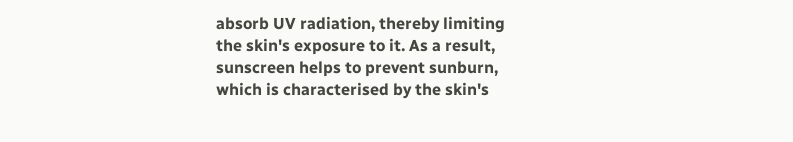absorb UV radiation, thereby limiting the skin's exposure to it. As a result, sunscreen helps to prevent sunburn, which is characterised by the skin's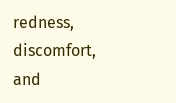redness, discomfort, and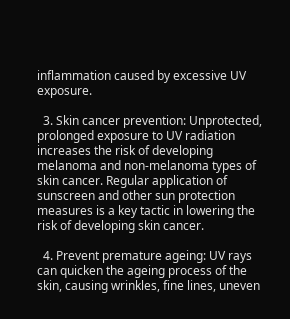inflammation caused by excessive UV exposure.

  3. Skin cancer prevention: Unprotected, prolonged exposure to UV radiation increases the risk of developing melanoma and non-melanoma types of skin cancer. Regular application of sunscreen and other sun protection measures is a key tactic in lowering the risk of developing skin cancer.

  4. Prevent premature ageing: UV rays can quicken the ageing process of the skin, causing wrinkles, fine lines, uneven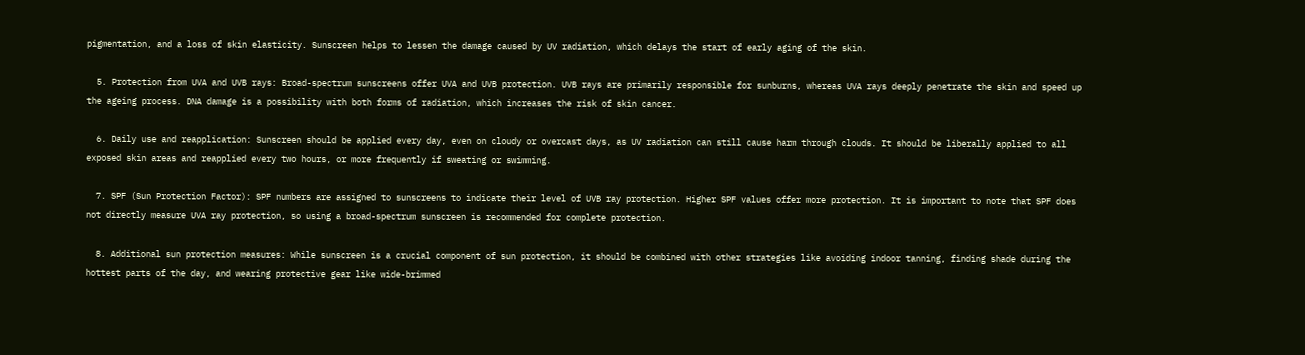pigmentation, and a loss of skin elasticity. Sunscreen helps to lessen the damage caused by UV radiation, which delays the start of early aging of the skin.

  5. Protection from UVA and UVB rays: Broad-spectrum sunscreens offer UVA and UVB protection. UVB rays are primarily responsible for sunburns, whereas UVA rays deeply penetrate the skin and speed up the ageing process. DNA damage is a possibility with both forms of radiation, which increases the risk of skin cancer.

  6. Daily use and reapplication: Sunscreen should be applied every day, even on cloudy or overcast days, as UV radiation can still cause harm through clouds. It should be liberally applied to all exposed skin areas and reapplied every two hours, or more frequently if sweating or swimming.

  7. SPF (Sun Protection Factor): SPF numbers are assigned to sunscreens to indicate their level of UVB ray protection. Higher SPF values offer more protection. It is important to note that SPF does not directly measure UVA ray protection, so using a broad-spectrum sunscreen is recommended for complete protection.

  8. Additional sun protection measures: While sunscreen is a crucial component of sun protection, it should be combined with other strategies like avoiding indoor tanning, finding shade during the hottest parts of the day, and wearing protective gear like wide-brimmed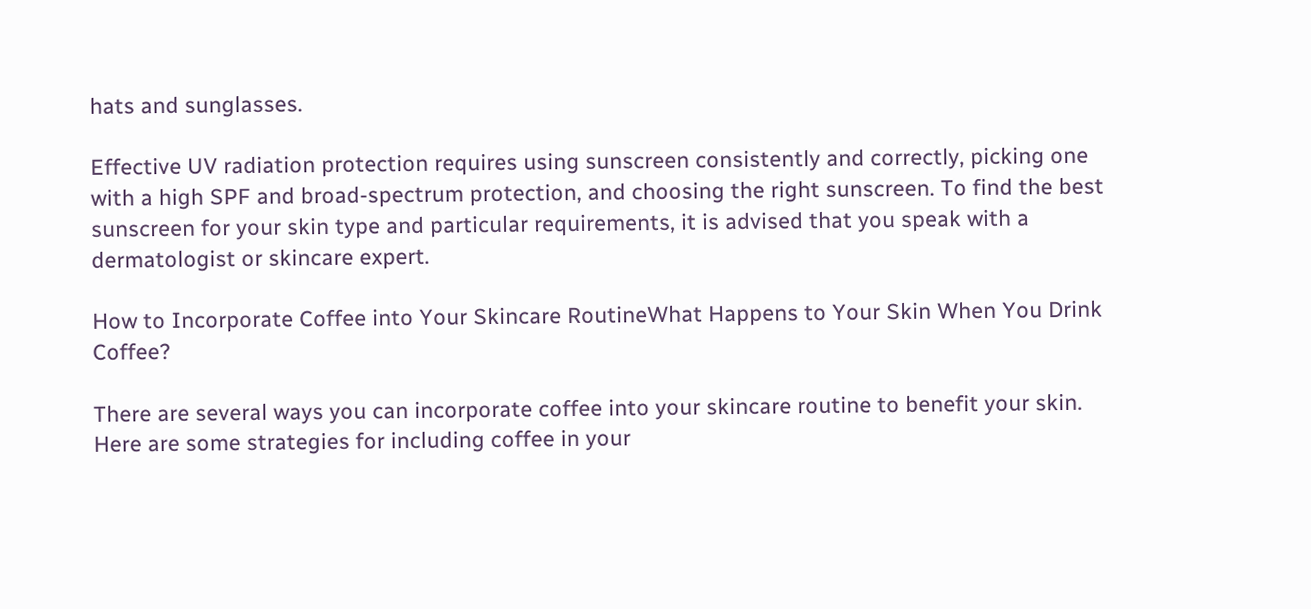hats and sunglasses.

Effective UV radiation protection requires using sunscreen consistently and correctly, picking one with a high SPF and broad-spectrum protection, and choosing the right sunscreen. To find the best sunscreen for your skin type and particular requirements, it is advised that you speak with a dermatologist or skincare expert.

How to Incorporate Coffee into Your Skincare RoutineWhat Happens to Your Skin When You Drink Coffee?

There are several ways you can incorporate coffee into your skincare routine to benefit your skin. Here are some strategies for including coffee in your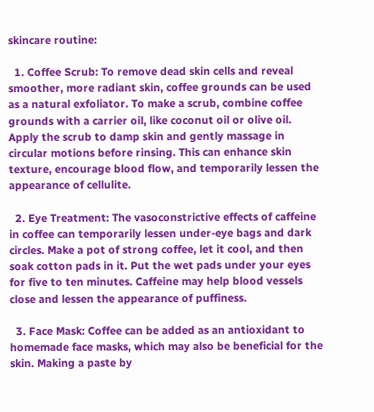skincare routine:

  1. Coffee Scrub: To remove dead skin cells and reveal smoother, more radiant skin, coffee grounds can be used as a natural exfoliator. To make a scrub, combine coffee grounds with a carrier oil, like coconut oil or olive oil. Apply the scrub to damp skin and gently massage in circular motions before rinsing. This can enhance skin texture, encourage blood flow, and temporarily lessen the appearance of cellulite.

  2. Eye Treatment: The vasoconstrictive effects of caffeine in coffee can temporarily lessen under-eye bags and dark circles. Make a pot of strong coffee, let it cool, and then soak cotton pads in it. Put the wet pads under your eyes for five to ten minutes. Caffeine may help blood vessels close and lessen the appearance of puffiness.

  3. Face Mask: Coffee can be added as an antioxidant to homemade face masks, which may also be beneficial for the skin. Making a paste by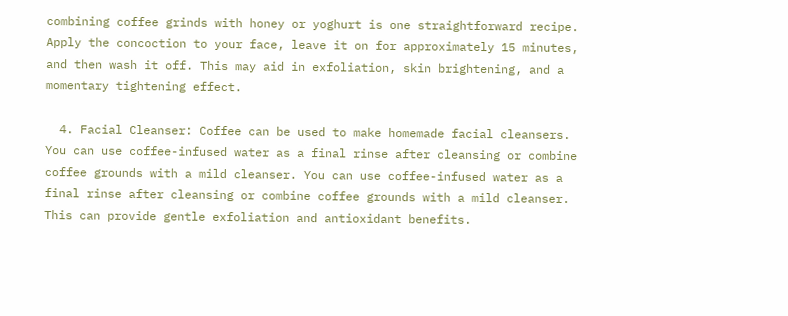combining coffee grinds with honey or yoghurt is one straightforward recipe. Apply the concoction to your face, leave it on for approximately 15 minutes, and then wash it off. This may aid in exfoliation, skin brightening, and a momentary tightening effect.

  4. Facial Cleanser: Coffee can be used to make homemade facial cleansers.  You can use coffee-infused water as a final rinse after cleansing or combine coffee grounds with a mild cleanser. You can use coffee-infused water as a final rinse after cleansing or combine coffee grounds with a mild cleanser. This can provide gentle exfoliation and antioxidant benefits.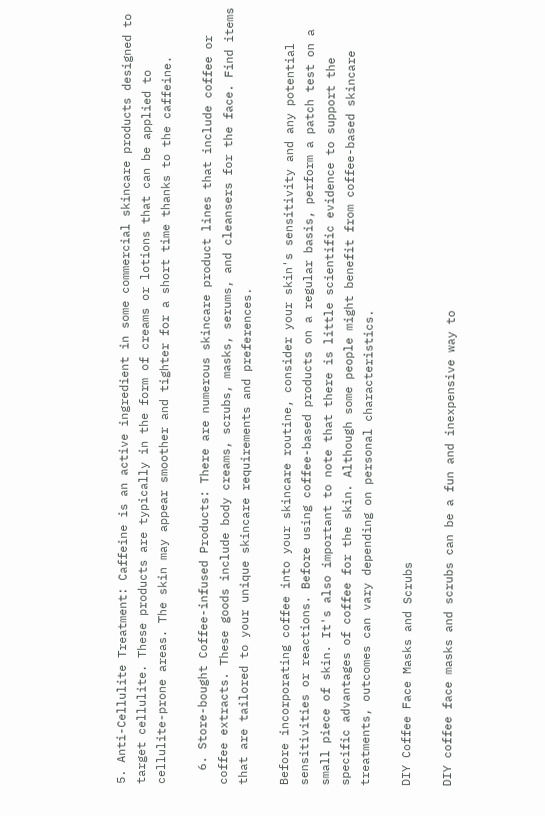5. Anti-Cellulite Treatment: Caffeine is an active ingredient in some commercial skincare products designed to target cellulite. These products are typically in the form of creams or lotions that can be applied to cellulite-prone areas. The skin may appear smoother and tighter for a short time thanks to the caffeine.

  6. Store-bought Coffee-infused Products: There are numerous skincare product lines that include coffee or coffee extracts. These goods include body creams, scrubs, masks, serums, and cleansers for the face. Find items that are tailored to your unique skincare requirements and preferences.

Before incorporating coffee into your skincare routine, consider your skin's sensitivity and any potential sensitivities or reactions. Before using coffee-based products on a regular basis, perform a patch test on a small piece of skin. It's also important to note that there is little scientific evidence to support the specific advantages of coffee for the skin. Although some people might benefit from coffee-based skincare treatments, outcomes can vary depending on personal characteristics.

DIY Coffee Face Masks and Scrubs

DIY coffee face masks and scrubs can be a fun and inexpensive way to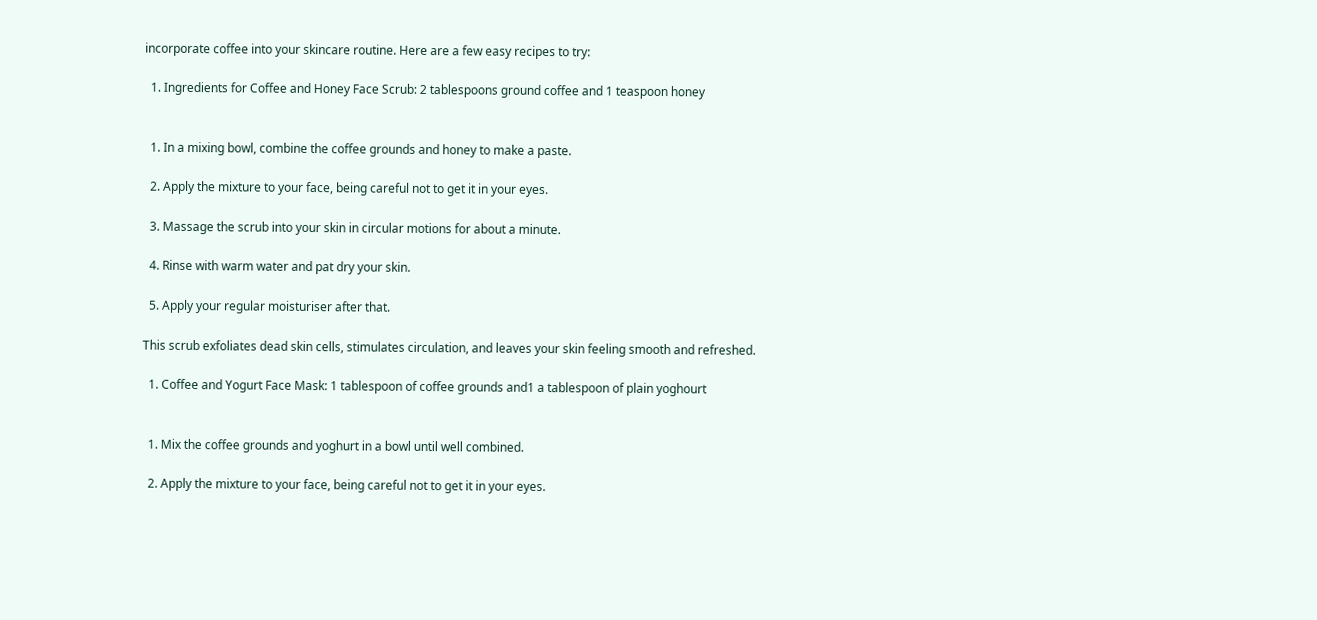incorporate coffee into your skincare routine. Here are a few easy recipes to try:

  1. Ingredients for Coffee and Honey Face Scrub: 2 tablespoons ground coffee and 1 teaspoon honey


  1. In a mixing bowl, combine the coffee grounds and honey to make a paste.

  2. Apply the mixture to your face, being careful not to get it in your eyes.

  3. Massage the scrub into your skin in circular motions for about a minute.

  4. Rinse with warm water and pat dry your skin.

  5. Apply your regular moisturiser after that.

This scrub exfoliates dead skin cells, stimulates circulation, and leaves your skin feeling smooth and refreshed.

  1. Coffee and Yogurt Face Mask: 1 tablespoon of coffee grounds and1 a tablespoon of plain yoghourt


  1. Mix the coffee grounds and yoghurt in a bowl until well combined.

  2. Apply the mixture to your face, being careful not to get it in your eyes.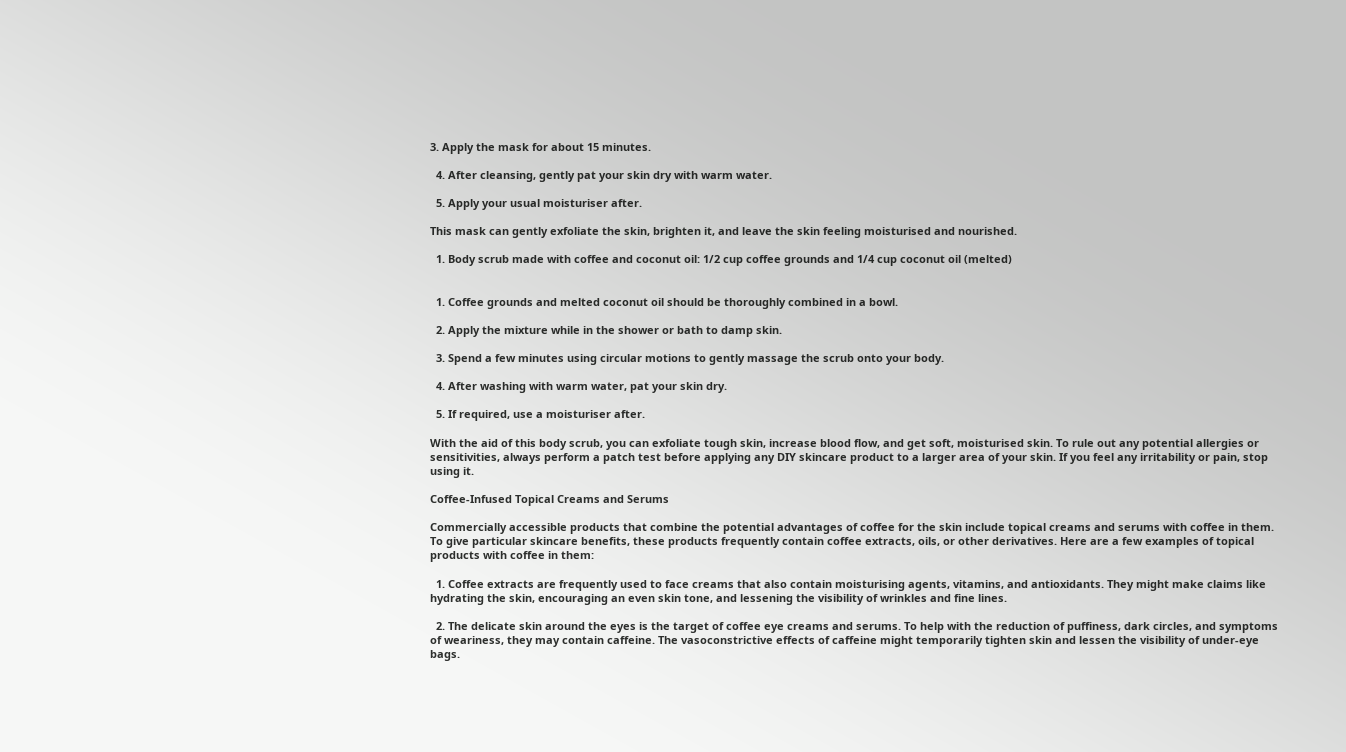3. Apply the mask for about 15 minutes.

  4. After cleansing, gently pat your skin dry with warm water.

  5. Apply your usual moisturiser after.

This mask can gently exfoliate the skin, brighten it, and leave the skin feeling moisturised and nourished.

  1. Body scrub made with coffee and coconut oil: 1/2 cup coffee grounds and 1/4 cup coconut oil (melted)


  1. Coffee grounds and melted coconut oil should be thoroughly combined in a bowl.

  2. Apply the mixture while in the shower or bath to damp skin.

  3. Spend a few minutes using circular motions to gently massage the scrub onto your body.

  4. After washing with warm water, pat your skin dry.

  5. If required, use a moisturiser after.

With the aid of this body scrub, you can exfoliate tough skin, increase blood flow, and get soft, moisturised skin. To rule out any potential allergies or sensitivities, always perform a patch test before applying any DIY skincare product to a larger area of your skin. If you feel any irritability or pain, stop using it.

Coffee-Infused Topical Creams and Serums

Commercially accessible products that combine the potential advantages of coffee for the skin include topical creams and serums with coffee in them. To give particular skincare benefits, these products frequently contain coffee extracts, oils, or other derivatives. Here are a few examples of topical products with coffee in them:

  1. Coffee extracts are frequently used to face creams that also contain moisturising agents, vitamins, and antioxidants. They might make claims like hydrating the skin, encouraging an even skin tone, and lessening the visibility of wrinkles and fine lines.

  2. The delicate skin around the eyes is the target of coffee eye creams and serums. To help with the reduction of puffiness, dark circles, and symptoms of weariness, they may contain caffeine. The vasoconstrictive effects of caffeine might temporarily tighten skin and lessen the visibility of under-eye bags.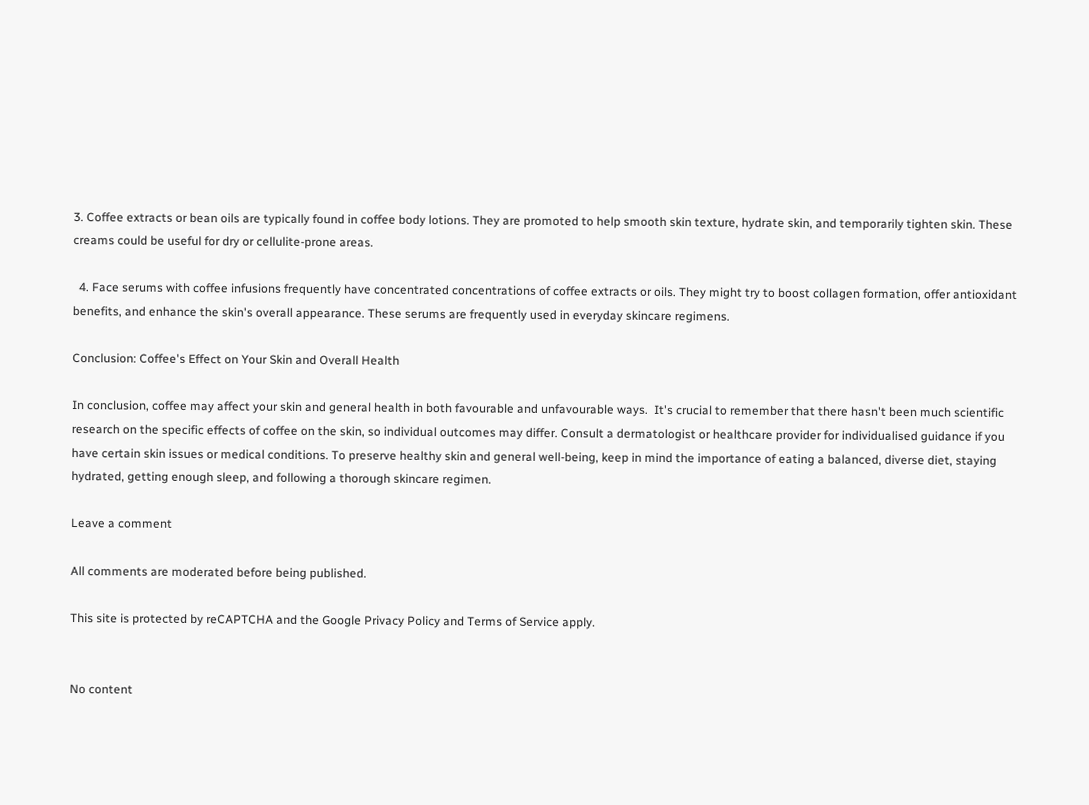3. Coffee extracts or bean oils are typically found in coffee body lotions. They are promoted to help smooth skin texture, hydrate skin, and temporarily tighten skin. These creams could be useful for dry or cellulite-prone areas.

  4. Face serums with coffee infusions frequently have concentrated concentrations of coffee extracts or oils. They might try to boost collagen formation, offer antioxidant benefits, and enhance the skin's overall appearance. These serums are frequently used in everyday skincare regimens.

Conclusion: Coffee's Effect on Your Skin and Overall Health

In conclusion, coffee may affect your skin and general health in both favourable and unfavourable ways.  It's crucial to remember that there hasn't been much scientific research on the specific effects of coffee on the skin, so individual outcomes may differ. Consult a dermatologist or healthcare provider for individualised guidance if you have certain skin issues or medical conditions. To preserve healthy skin and general well-being, keep in mind the importance of eating a balanced, diverse diet, staying hydrated, getting enough sleep, and following a thorough skincare regimen.

Leave a comment

All comments are moderated before being published.

This site is protected by reCAPTCHA and the Google Privacy Policy and Terms of Service apply.


No content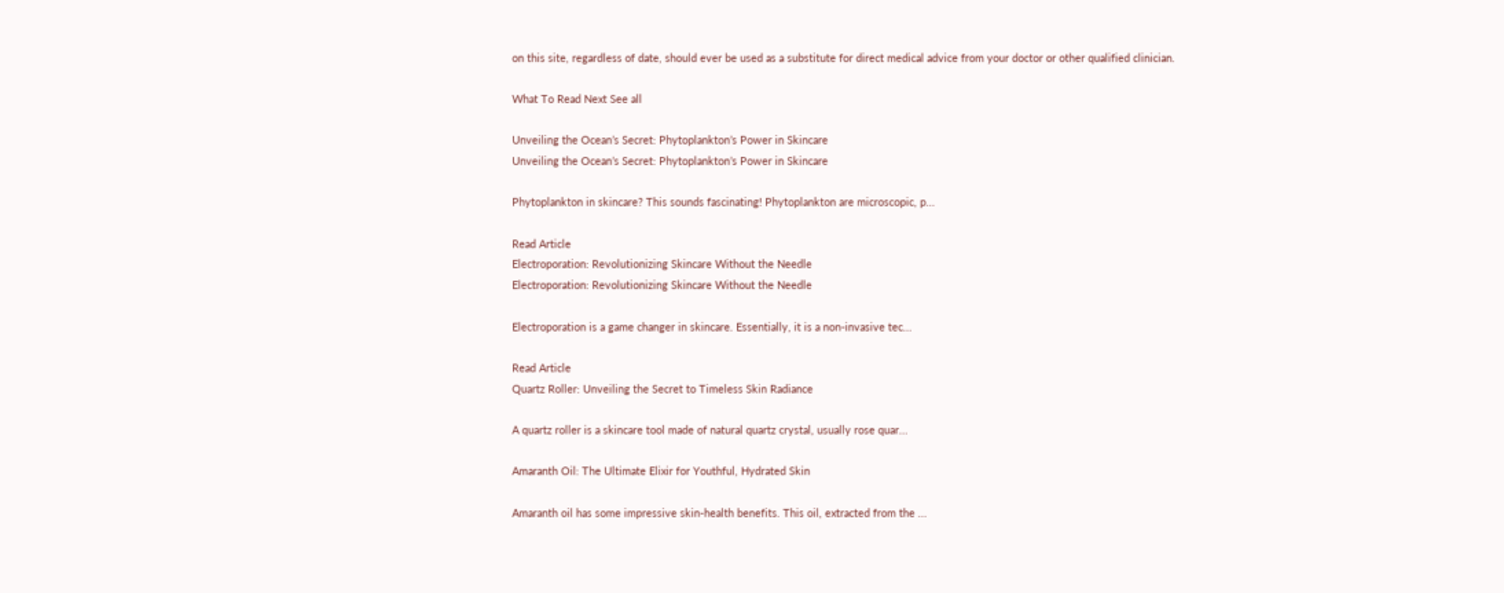on this site, regardless of date, should ever be used as a substitute for direct medical advice from your doctor or other qualified clinician.

What To Read Next See all

Unveiling the Ocean’s Secret: Phytoplankton’s Power in Skincare
Unveiling the Ocean’s Secret: Phytoplankton’s Power in Skincare

Phytoplankton in skincare? This sounds fascinating! Phytoplankton are microscopic, p...

Read Article
Electroporation: Revolutionizing Skincare Without the Needle
Electroporation: Revolutionizing Skincare Without the Needle

Electroporation is a game changer in skincare. Essentially, it is a non-invasive tec...

Read Article
Quartz Roller: Unveiling the Secret to Timeless Skin Radiance

A quartz roller is a skincare tool made of natural quartz crystal, usually rose quar...

Amaranth Oil: The Ultimate Elixir for Youthful, Hydrated Skin

Amaranth oil has some impressive skin-health benefits. This oil, extracted from the ...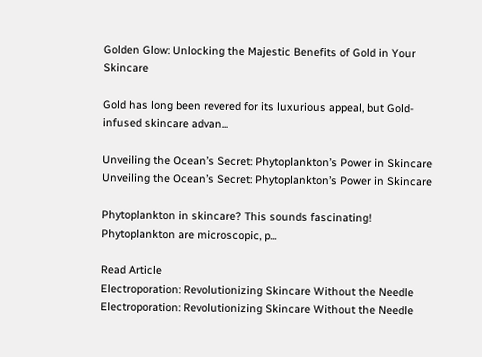Golden Glow: Unlocking the Majestic Benefits of Gold in Your Skincare

Gold has long been revered for its luxurious appeal, but Gold-infused skincare advan...

Unveiling the Ocean’s Secret: Phytoplankton’s Power in Skincare
Unveiling the Ocean’s Secret: Phytoplankton’s Power in Skincare

Phytoplankton in skincare? This sounds fascinating! Phytoplankton are microscopic, p...

Read Article
Electroporation: Revolutionizing Skincare Without the Needle
Electroporation: Revolutionizing Skincare Without the Needle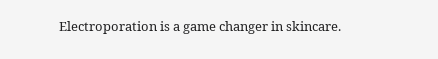Electroporation is a game changer in skincare.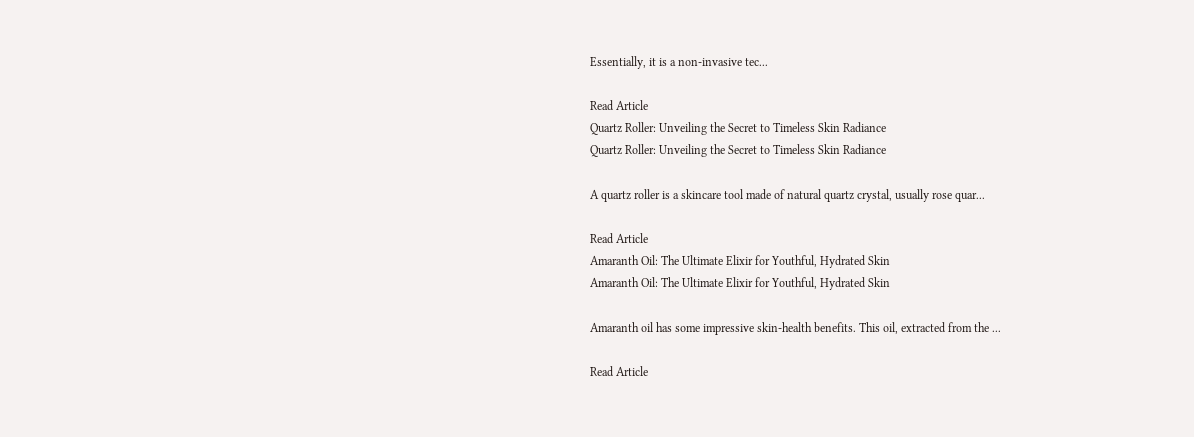Essentially, it is a non-invasive tec...

Read Article
Quartz Roller: Unveiling the Secret to Timeless Skin Radiance
Quartz Roller: Unveiling the Secret to Timeless Skin Radiance

A quartz roller is a skincare tool made of natural quartz crystal, usually rose quar...

Read Article
Amaranth Oil: The Ultimate Elixir for Youthful, Hydrated Skin
Amaranth Oil: The Ultimate Elixir for Youthful, Hydrated Skin

Amaranth oil has some impressive skin-health benefits. This oil, extracted from the ...

Read Article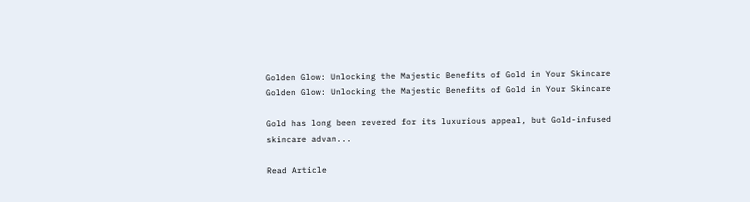Golden Glow: Unlocking the Majestic Benefits of Gold in Your Skincare
Golden Glow: Unlocking the Majestic Benefits of Gold in Your Skincare

Gold has long been revered for its luxurious appeal, but Gold-infused skincare advan...

Read Article